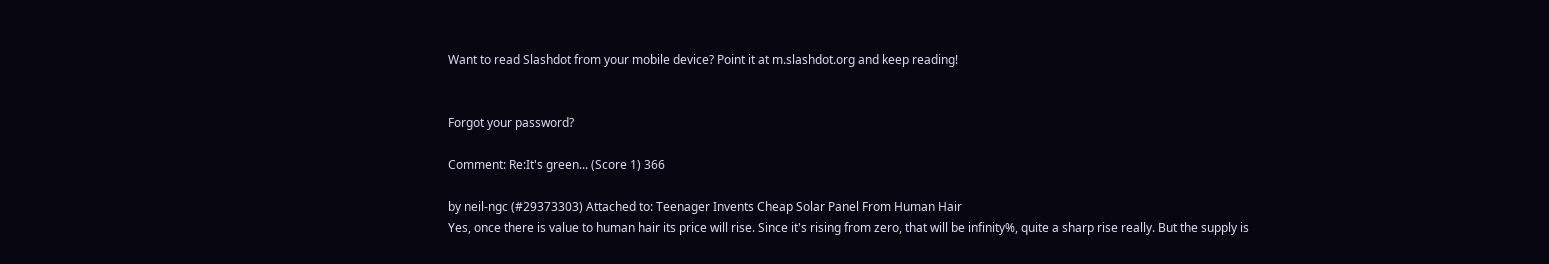Want to read Slashdot from your mobile device? Point it at m.slashdot.org and keep reading!


Forgot your password?

Comment: Re:It's green... (Score 1) 366

by neil-ngc (#29373303) Attached to: Teenager Invents Cheap Solar Panel From Human Hair
Yes, once there is value to human hair its price will rise. Since it's rising from zero, that will be infinity%, quite a sharp rise really. But the supply is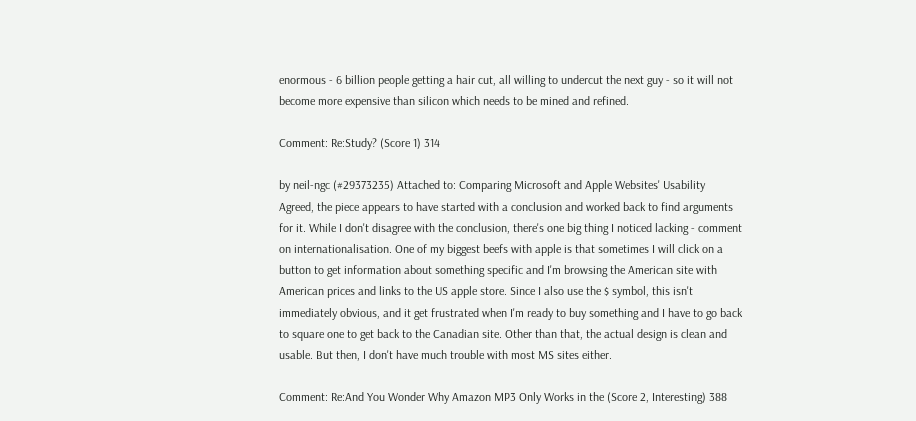enormous - 6 billion people getting a hair cut, all willing to undercut the next guy - so it will not become more expensive than silicon which needs to be mined and refined.

Comment: Re:Study? (Score 1) 314

by neil-ngc (#29373235) Attached to: Comparing Microsoft and Apple Websites' Usability
Agreed, the piece appears to have started with a conclusion and worked back to find arguments for it. While I don't disagree with the conclusion, there's one big thing I noticed lacking - comment on internationalisation. One of my biggest beefs with apple is that sometimes I will click on a button to get information about something specific and I'm browsing the American site with American prices and links to the US apple store. Since I also use the $ symbol, this isn't immediately obvious, and it get frustrated when I'm ready to buy something and I have to go back to square one to get back to the Canadian site. Other than that, the actual design is clean and usable. But then, I don't have much trouble with most MS sites either.

Comment: Re:And You Wonder Why Amazon MP3 Only Works in the (Score 2, Interesting) 388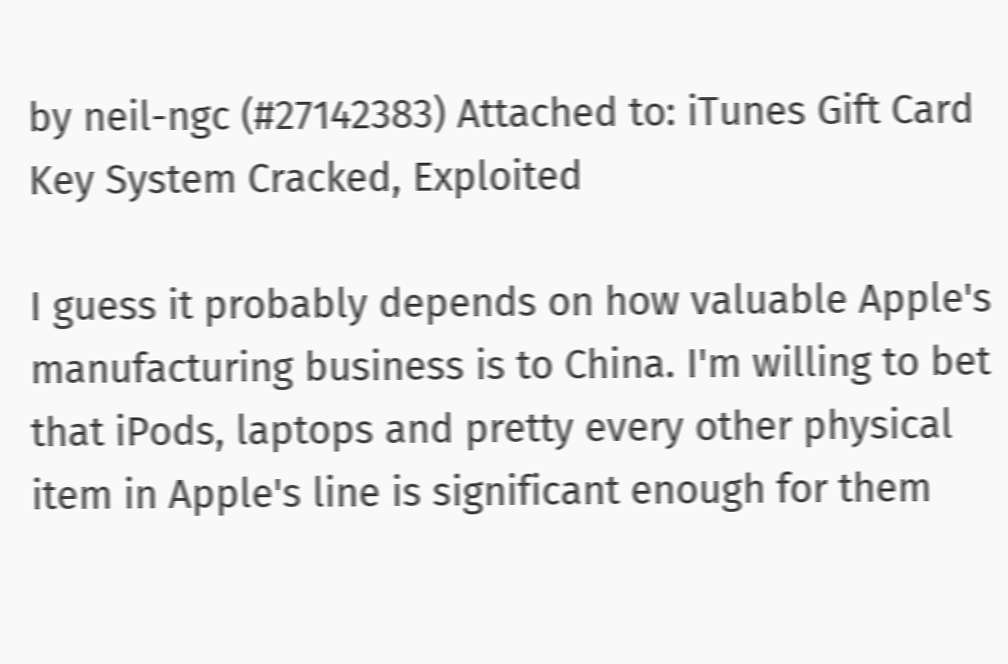by neil-ngc (#27142383) Attached to: iTunes Gift Card Key System Cracked, Exploited

I guess it probably depends on how valuable Apple's manufacturing business is to China. I'm willing to bet that iPods, laptops and pretty every other physical item in Apple's line is significant enough for them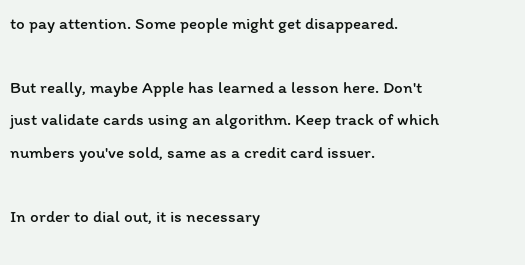to pay attention. Some people might get disappeared.

But really, maybe Apple has learned a lesson here. Don't just validate cards using an algorithm. Keep track of which numbers you've sold, same as a credit card issuer.

In order to dial out, it is necessary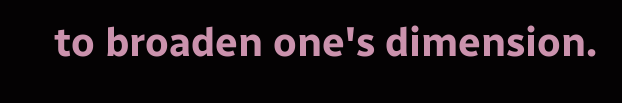to broaden one's dimension.